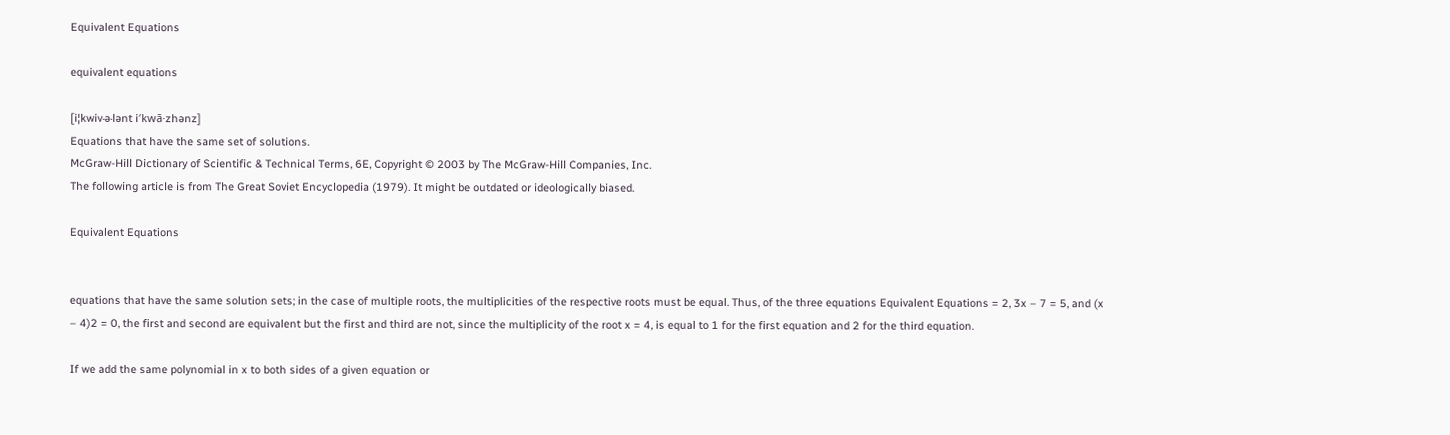Equivalent Equations

equivalent equations

[i¦kwiv·ə·lənt i′kwā·zhənz]
Equations that have the same set of solutions.
McGraw-Hill Dictionary of Scientific & Technical Terms, 6E, Copyright © 2003 by The McGraw-Hill Companies, Inc.
The following article is from The Great Soviet Encyclopedia (1979). It might be outdated or ideologically biased.

Equivalent Equations


equations that have the same solution sets; in the case of multiple roots, the multiplicities of the respective roots must be equal. Thus, of the three equations Equivalent Equations = 2, 3x – 7 = 5, and (x – 4)2 = 0, the first and second are equivalent but the first and third are not, since the multiplicity of the root x = 4, is equal to 1 for the first equation and 2 for the third equation.

If we add the same polynomial in x to both sides of a given equation or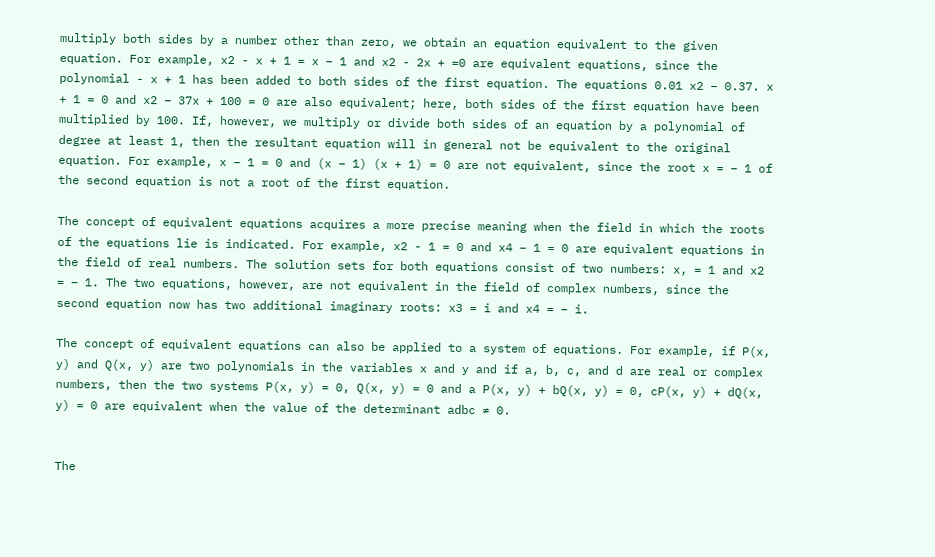multiply both sides by a number other than zero, we obtain an equation equivalent to the given equation. For example, x2 - x + 1 = x – 1 and x2 - 2x + =0 are equivalent equations, since the polynomial - x + 1 has been added to both sides of the first equation. The equations 0.01 x2 – 0.37. x + 1 = 0 and x2 – 37x + 100 = 0 are also equivalent; here, both sides of the first equation have been multiplied by 100. If, however, we multiply or divide both sides of an equation by a polynomial of degree at least 1, then the resultant equation will in general not be equivalent to the original equation. For example, x – 1 = 0 and (x – 1) (x + 1) = 0 are not equivalent, since the root x = – 1 of the second equation is not a root of the first equation.

The concept of equivalent equations acquires a more precise meaning when the field in which the roots of the equations lie is indicated. For example, x2 - 1 = 0 and x4 – 1 = 0 are equivalent equations in the field of real numbers. The solution sets for both equations consist of two numbers: x, = 1 and x2 = – 1. The two equations, however, are not equivalent in the field of complex numbers, since the second equation now has two additional imaginary roots: x3 = i and x4 = – i.

The concept of equivalent equations can also be applied to a system of equations. For example, if P(x, y) and Q(x, y) are two polynomials in the variables x and y and if a, b, c, and d are real or complex numbers, then the two systems P(x, y) = 0, Q(x, y) = 0 and a P(x, y) + bQ(x, y) = 0, cP(x, y) + dQ(x, y) = 0 are equivalent when the value of the determinant adbc ≠ 0.


The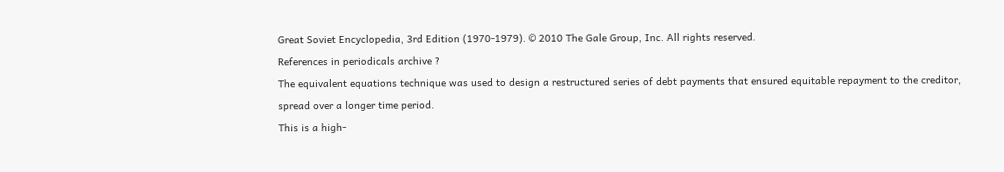Great Soviet Encyclopedia, 3rd Edition (1970-1979). © 2010 The Gale Group, Inc. All rights reserved.
References in periodicals archive ?
The equivalent equations technique was used to design a restructured series of debt payments that ensured equitable repayment to the creditor, spread over a longer time period.
This is a high-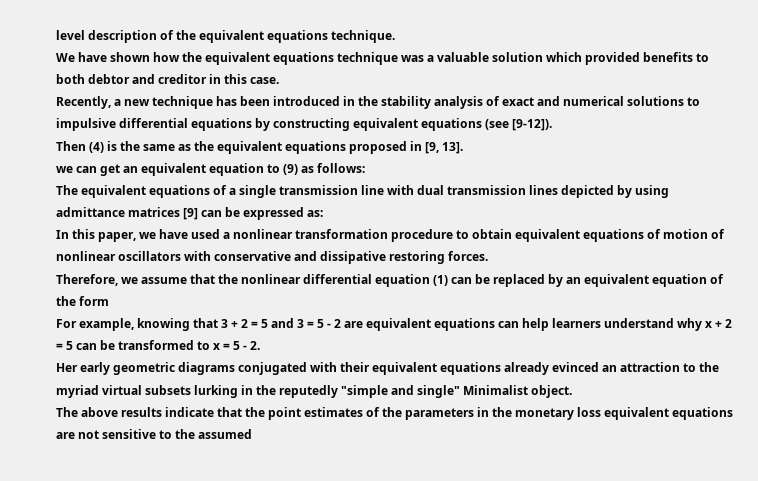level description of the equivalent equations technique.
We have shown how the equivalent equations technique was a valuable solution which provided benefits to both debtor and creditor in this case.
Recently, a new technique has been introduced in the stability analysis of exact and numerical solutions to impulsive differential equations by constructing equivalent equations (see [9-12]).
Then (4) is the same as the equivalent equations proposed in [9, 13].
we can get an equivalent equation to (9) as follows:
The equivalent equations of a single transmission line with dual transmission lines depicted by using admittance matrices [9] can be expressed as:
In this paper, we have used a nonlinear transformation procedure to obtain equivalent equations of motion of nonlinear oscillators with conservative and dissipative restoring forces.
Therefore, we assume that the nonlinear differential equation (1) can be replaced by an equivalent equation of the form
For example, knowing that 3 + 2 = 5 and 3 = 5 - 2 are equivalent equations can help learners understand why x + 2 = 5 can be transformed to x = 5 - 2.
Her early geometric diagrams conjugated with their equivalent equations already evinced an attraction to the myriad virtual subsets lurking in the reputedly "simple and single" Minimalist object.
The above results indicate that the point estimates of the parameters in the monetary loss equivalent equations are not sensitive to the assumed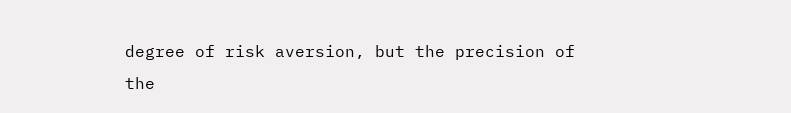degree of risk aversion, but the precision of the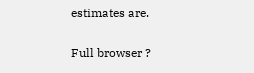estimates are.

Full browser ?